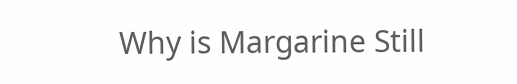Why is Margarine Still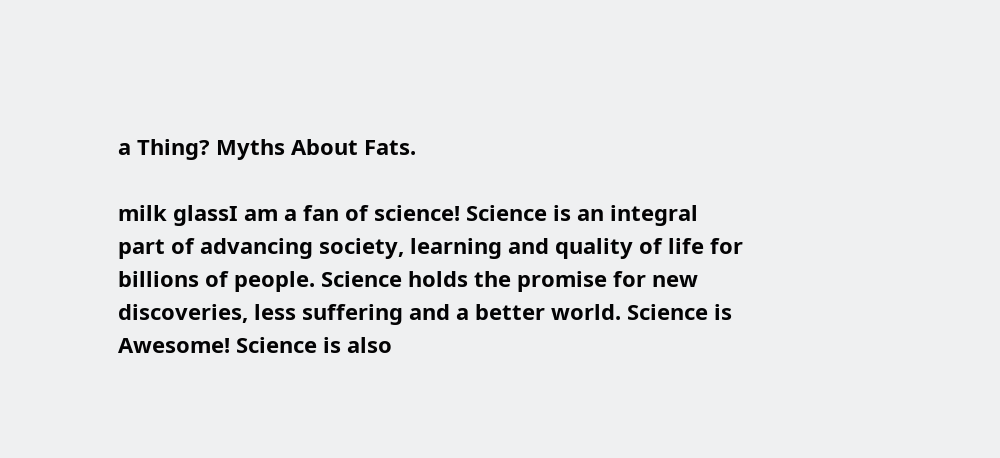a Thing? Myths About Fats.

milk glassI am a fan of science! Science is an integral part of advancing society, learning and quality of life for billions of people. Science holds the promise for new discoveries, less suffering and a better world. Science is Awesome! Science is also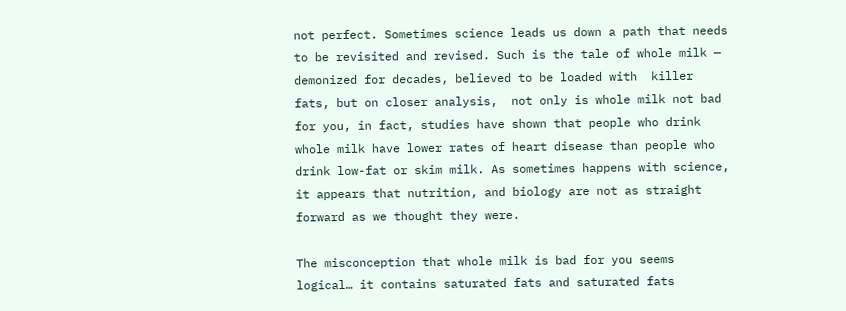not perfect. Sometimes science leads us down a path that needs to be revisited and revised. Such is the tale of whole milk — demonized for decades, believed to be loaded with  killer fats, but on closer analysis,  not only is whole milk not bad for you, in fact, studies have shown that people who drink whole milk have lower rates of heart disease than people who drink low-fat or skim milk. As sometimes happens with science, it appears that nutrition, and biology are not as straight forward as we thought they were.

The misconception that whole milk is bad for you seems logical… it contains saturated fats and saturated fats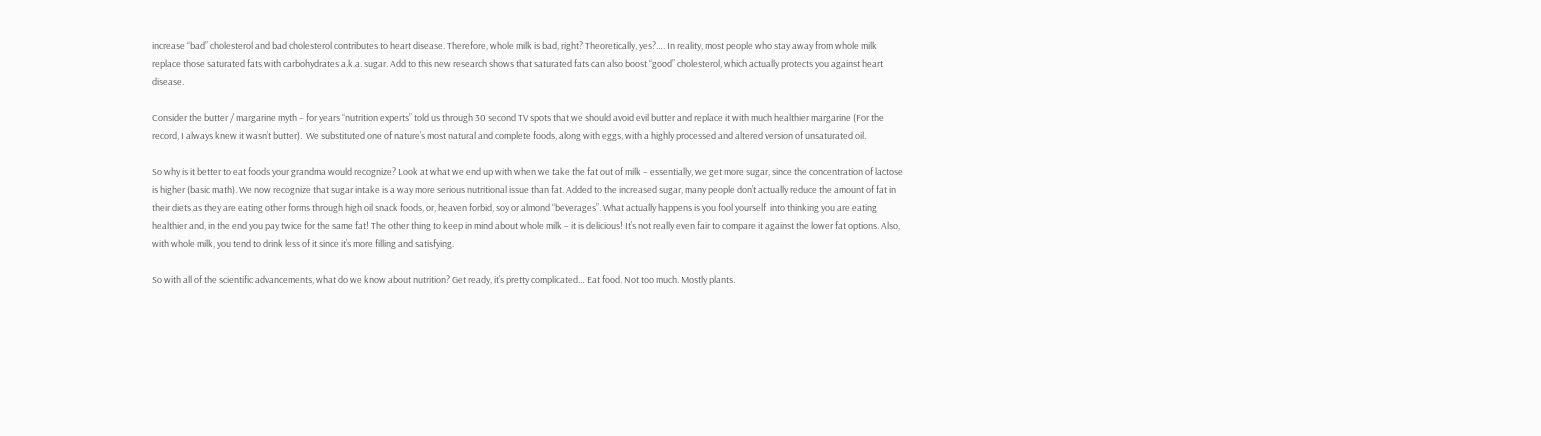increase “bad” cholesterol and bad cholesterol contributes to heart disease. Therefore, whole milk is bad, right? Theoretically, yes?…. In reality, most people who stay away from whole milk replace those saturated fats with carbohydrates a.k.a. sugar. Add to this new research shows that saturated fats can also boost “good” cholesterol, which actually protects you against heart disease.

Consider the butter / margarine myth – for years “nutrition experts” told us through 30 second TV spots that we should avoid evil butter and replace it with much healthier margarine (For the record, I always knew it wasn’t butter).  We substituted one of nature’s most natural and complete foods, along with eggs, with a highly processed and altered version of unsaturated oil.

So why is it better to eat foods your grandma would recognize? Look at what we end up with when we take the fat out of milk – essentially, we get more sugar, since the concentration of lactose is higher (basic math). We now recognize that sugar intake is a way more serious nutritional issue than fat. Added to the increased sugar, many people don’t actually reduce the amount of fat in their diets as they are eating other forms through high oil snack foods, or, heaven forbid, soy or almond “beverages”. What actually happens is you fool yourself  into thinking you are eating healthier and, in the end you pay twice for the same fat! The other thing to keep in mind about whole milk – it is delicious! It’s not really even fair to compare it against the lower fat options. Also, with whole milk, you tend to drink less of it since it’s more filling and satisfying.

So with all of the scientific advancements, what do we know about nutrition? Get ready, it’s pretty complicated… Eat food. Not too much. Mostly plants.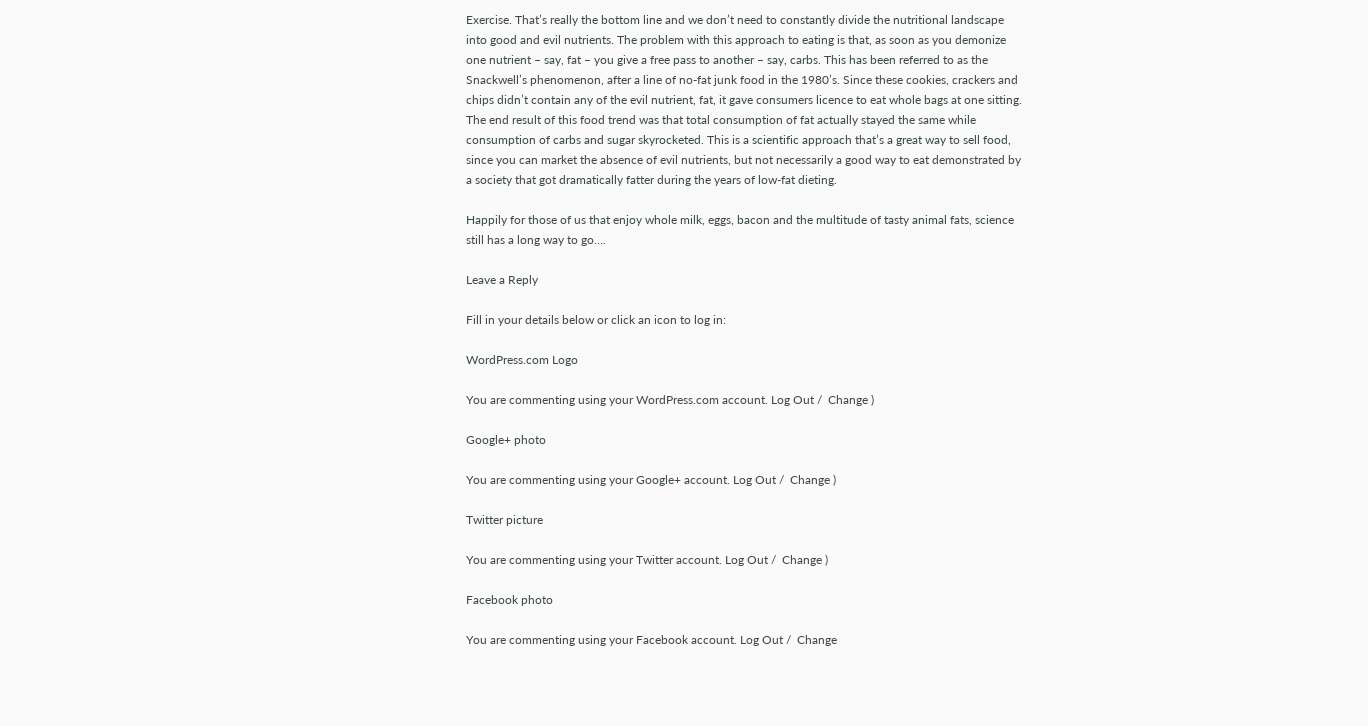Exercise. That’s really the bottom line and we don’t need to constantly divide the nutritional landscape into good and evil nutrients. The problem with this approach to eating is that, as soon as you demonize one nutrient – say, fat – you give a free pass to another – say, carbs. This has been referred to as the Snackwell’s phenomenon, after a line of no-fat junk food in the 1980’s. Since these cookies, crackers and chips didn’t contain any of the evil nutrient, fat, it gave consumers licence to eat whole bags at one sitting. The end result of this food trend was that total consumption of fat actually stayed the same while consumption of carbs and sugar skyrocketed. This is a scientific approach that’s a great way to sell food, since you can market the absence of evil nutrients, but not necessarily a good way to eat demonstrated by a society that got dramatically fatter during the years of low-fat dieting.

Happily for those of us that enjoy whole milk, eggs, bacon and the multitude of tasty animal fats, science still has a long way to go….

Leave a Reply

Fill in your details below or click an icon to log in:

WordPress.com Logo

You are commenting using your WordPress.com account. Log Out /  Change )

Google+ photo

You are commenting using your Google+ account. Log Out /  Change )

Twitter picture

You are commenting using your Twitter account. Log Out /  Change )

Facebook photo

You are commenting using your Facebook account. Log Out /  Change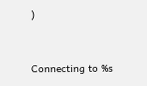)


Connecting to %s